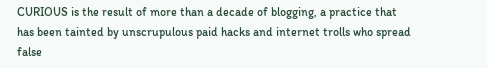CURIOUS is the result of more than a decade of blogging, a practice that has been tainted by unscrupulous paid hacks and internet trolls who spread false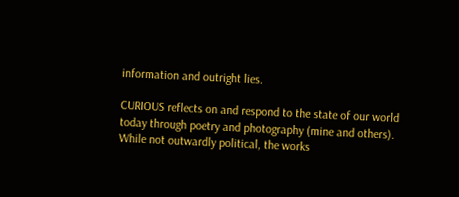information and outright lies.

CURIOUS reflects on and respond to the state of our world today through poetry and photography (mine and others). While not outwardly political, the works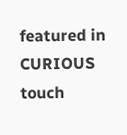featured in CURIOUS touch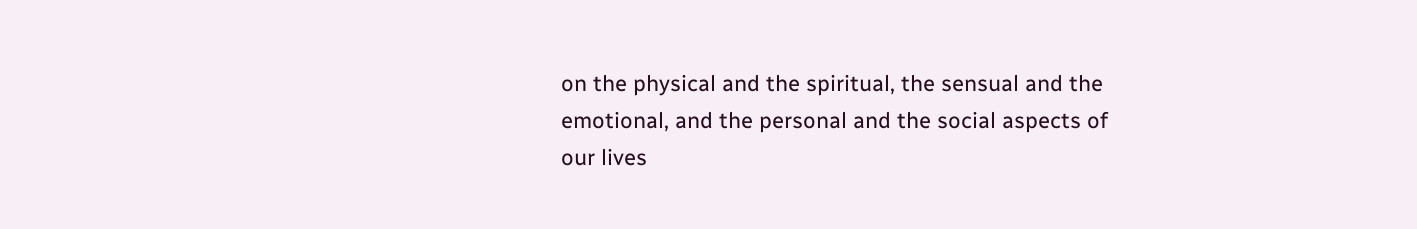on the physical and the spiritual, the sensual and the emotional, and the personal and the social aspects of our lives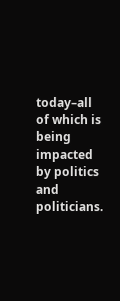today–all of which is being impacted by politics and politicians.